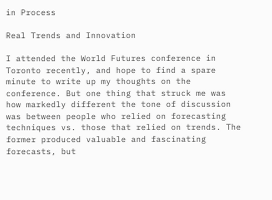in Process

Real Trends and Innovation

I attended the World Futures conference in Toronto recently, and hope to find a spare minute to write up my thoughts on the conference. But one thing that struck me was how markedly different the tone of discussion was between people who relied on forecasting techniques vs. those that relied on trends. The former produced valuable and fascinating forecasts, but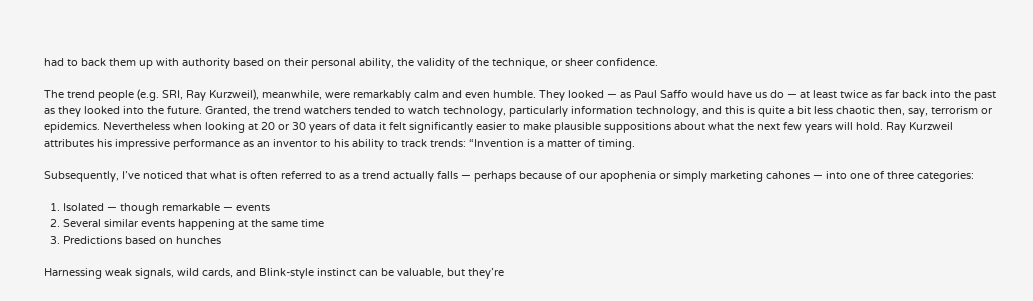had to back them up with authority based on their personal ability, the validity of the technique, or sheer confidence.

The trend people (e.g. SRI, Ray Kurzweil), meanwhile, were remarkably calm and even humble. They looked — as Paul Saffo would have us do — at least twice as far back into the past as they looked into the future. Granted, the trend watchers tended to watch technology, particularly information technology, and this is quite a bit less chaotic then, say, terrorism or epidemics. Nevertheless when looking at 20 or 30 years of data it felt significantly easier to make plausible suppositions about what the next few years will hold. Ray Kurzweil attributes his impressive performance as an inventor to his ability to track trends: “Invention is a matter of timing.

Subsequently, I’ve noticed that what is often referred to as a trend actually falls — perhaps because of our apophenia or simply marketing cahones — into one of three categories:

  1. Isolated — though remarkable — events
  2. Several similar events happening at the same time
  3. Predictions based on hunches

Harnessing weak signals, wild cards, and Blink-style instinct can be valuable, but they’re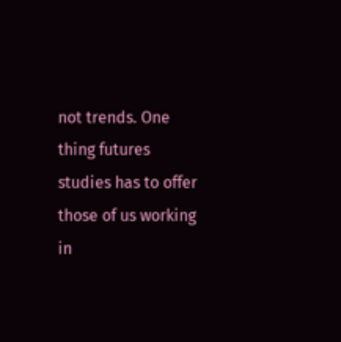not trends. One thing futures studies has to offer those of us working in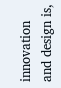innovation and design is,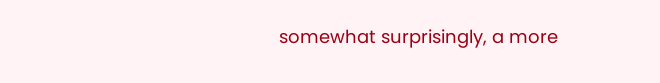somewhat surprisingly, a more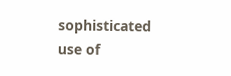sophisticated use of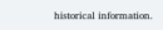historical information.